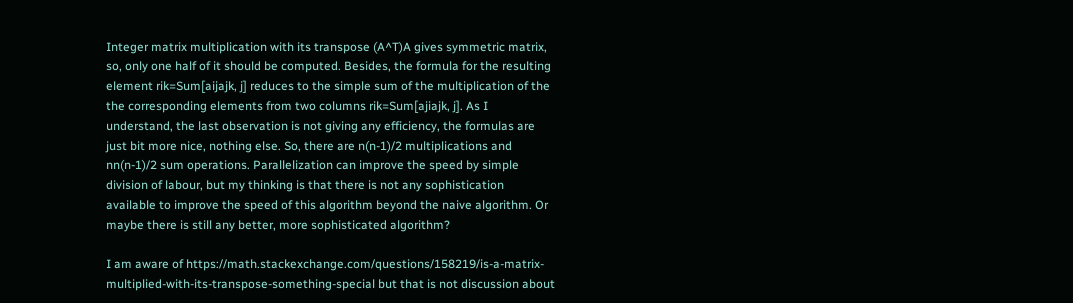Integer matrix multiplication with its transpose (A^T)A gives symmetric matrix, so, only one half of it should be computed. Besides, the formula for the resulting element rik=Sum[aijajk, j] reduces to the simple sum of the multiplication of the the corresponding elements from two columns rik=Sum[ajiajk, j]. As I understand, the last observation is not giving any efficiency, the formulas are just bit more nice, nothing else. So, there are n(n-1)/2 multiplications and nn(n-1)/2 sum operations. Parallelization can improve the speed by simple division of labour, but my thinking is that there is not any sophistication available to improve the speed of this algorithm beyond the naive algorithm. Or maybe there is still any better, more sophisticated algorithm?

I am aware of https://math.stackexchange.com/questions/158219/is-a-matrix-multiplied-with-its-transpose-something-special but that is not discussion about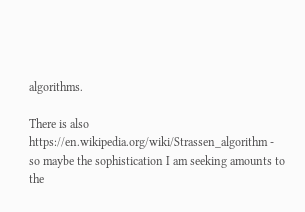algorithms.

There is also https://en.wikipedia.org/wiki/Strassen_algorithm - so maybe the sophistication I am seeking amounts to the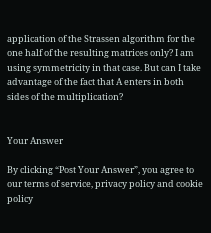application of the Strassen algorithm for the one half of the resulting matrices only? I am using symmetricity in that case. But can I take advantage of the fact that A enters in both sides of the multiplication?


Your Answer

By clicking “Post Your Answer”, you agree to our terms of service, privacy policy and cookie policy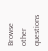Browse other questions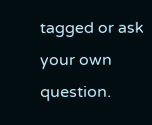tagged or ask your own question.